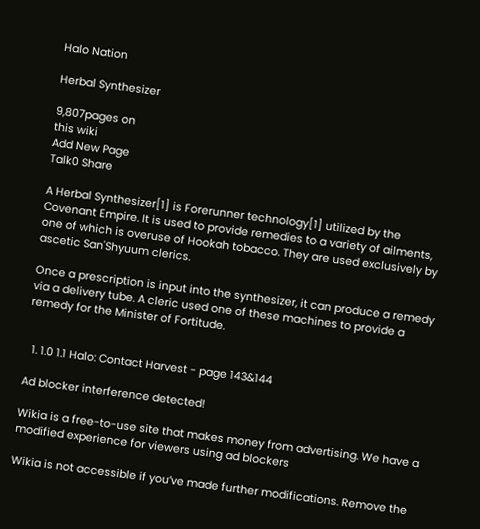Halo Nation

Herbal Synthesizer

9,807pages on
this wiki
Add New Page
Talk0 Share

A Herbal Synthesizer[1] is Forerunner technology[1] utilized by the Covenant Empire. It is used to provide remedies to a variety of ailments, one of which is overuse of Hookah tobacco. They are used exclusively by ascetic San'Shyuum clerics.

Once a prescription is input into the synthesizer, it can produce a remedy via a delivery tube. A cleric used one of these machines to provide a remedy for the Minister of Fortitude.


  1. 1.0 1.1 Halo: Contact Harvest - page 143&144

Ad blocker interference detected!

Wikia is a free-to-use site that makes money from advertising. We have a modified experience for viewers using ad blockers

Wikia is not accessible if you’ve made further modifications. Remove the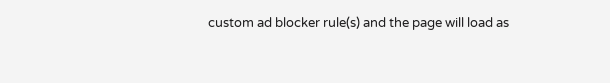custom ad blocker rule(s) and the page will load as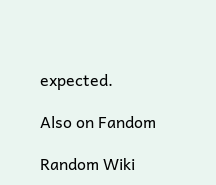expected.

Also on Fandom

Random Wiki